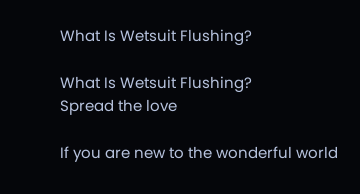What Is Wetsuit Flushing?

What Is Wetsuit Flushing?
Spread the love

If you are new to the wonderful world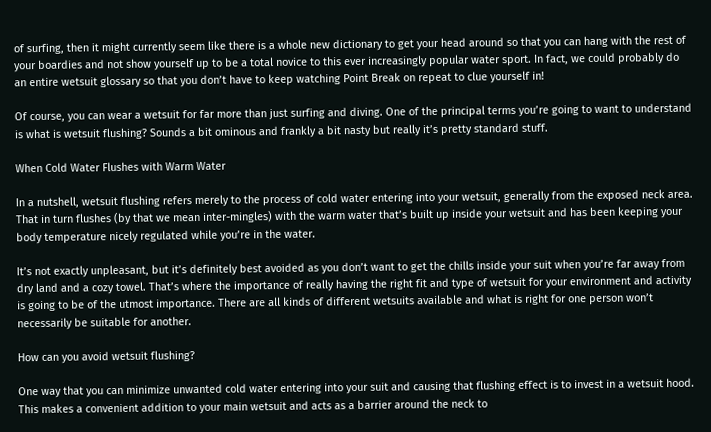of surfing, then it might currently seem like there is a whole new dictionary to get your head around so that you can hang with the rest of your boardies and not show yourself up to be a total novice to this ever increasingly popular water sport. In fact, we could probably do an entire wetsuit glossary so that you don’t have to keep watching Point Break on repeat to clue yourself in!

Of course, you can wear a wetsuit for far more than just surfing and diving. One of the principal terms you’re going to want to understand is what is wetsuit flushing? Sounds a bit ominous and frankly a bit nasty but really it’s pretty standard stuff.

When Cold Water Flushes with Warm Water

In a nutshell, wetsuit flushing refers merely to the process of cold water entering into your wetsuit, generally from the exposed neck area. That in turn flushes (by that we mean inter-mingles) with the warm water that’s built up inside your wetsuit and has been keeping your body temperature nicely regulated while you’re in the water.

It’s not exactly unpleasant, but it’s definitely best avoided as you don’t want to get the chills inside your suit when you’re far away from dry land and a cozy towel. That’s where the importance of really having the right fit and type of wetsuit for your environment and activity is going to be of the utmost importance. There are all kinds of different wetsuits available and what is right for one person won’t necessarily be suitable for another.

How can you avoid wetsuit flushing?

One way that you can minimize unwanted cold water entering into your suit and causing that flushing effect is to invest in a wetsuit hood. This makes a convenient addition to your main wetsuit and acts as a barrier around the neck to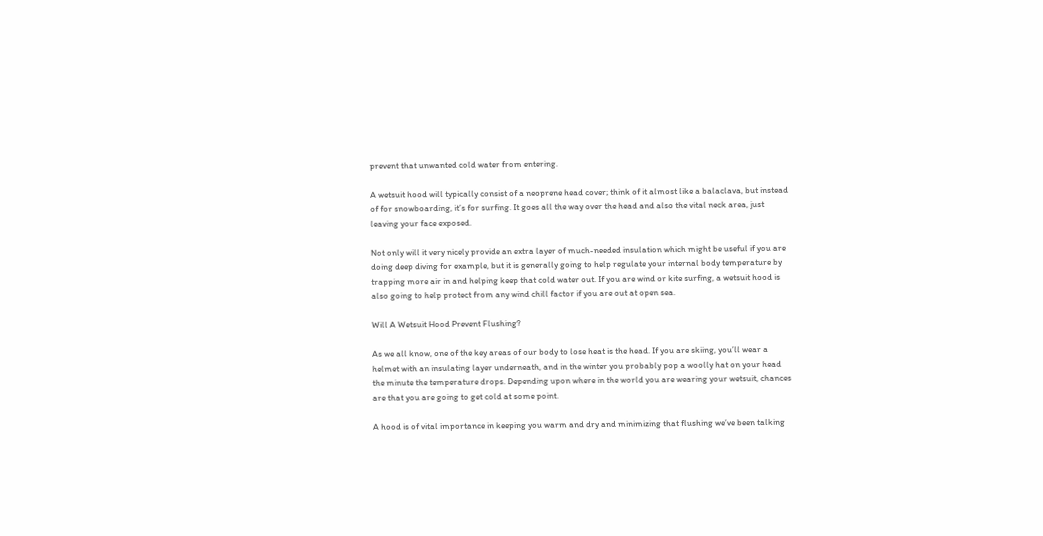prevent that unwanted cold water from entering.

A wetsuit hood will typically consist of a neoprene head cover; think of it almost like a balaclava, but instead of for snowboarding, it’s for surfing. It goes all the way over the head and also the vital neck area, just leaving your face exposed.

Not only will it very nicely provide an extra layer of much-needed insulation which might be useful if you are doing deep diving for example, but it is generally going to help regulate your internal body temperature by trapping more air in and helping keep that cold water out. If you are wind or kite surfing, a wetsuit hood is also going to help protect from any wind chill factor if you are out at open sea.

Will A Wetsuit Hood Prevent Flushing?

As we all know, one of the key areas of our body to lose heat is the head. If you are skiing, you’ll wear a helmet with an insulating layer underneath, and in the winter you probably pop a woolly hat on your head the minute the temperature drops. Depending upon where in the world you are wearing your wetsuit, chances are that you are going to get cold at some point.

A hood is of vital importance in keeping you warm and dry and minimizing that flushing we’ve been talking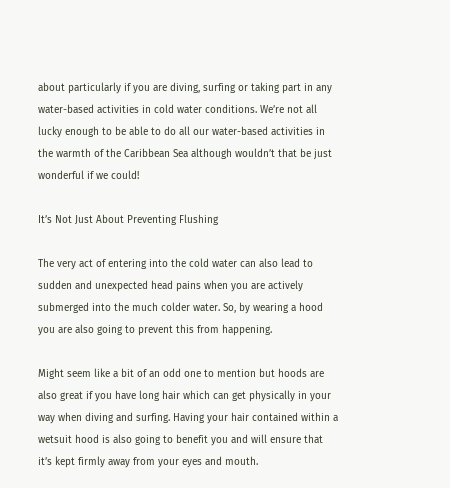about particularly if you are diving, surfing or taking part in any water-based activities in cold water conditions. We’re not all lucky enough to be able to do all our water-based activities in the warmth of the Caribbean Sea although wouldn’t that be just wonderful if we could!

It’s Not Just About Preventing Flushing

The very act of entering into the cold water can also lead to sudden and unexpected head pains when you are actively submerged into the much colder water. So, by wearing a hood you are also going to prevent this from happening.

Might seem like a bit of an odd one to mention but hoods are also great if you have long hair which can get physically in your way when diving and surfing. Having your hair contained within a wetsuit hood is also going to benefit you and will ensure that it’s kept firmly away from your eyes and mouth.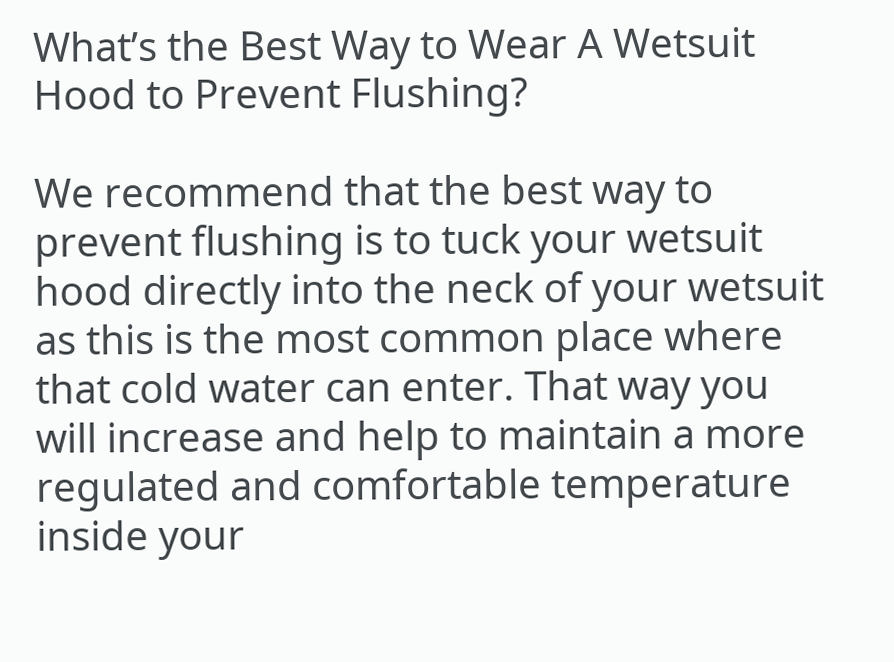What’s the Best Way to Wear A Wetsuit Hood to Prevent Flushing?

We recommend that the best way to prevent flushing is to tuck your wetsuit hood directly into the neck of your wetsuit as this is the most common place where that cold water can enter. That way you will increase and help to maintain a more regulated and comfortable temperature inside your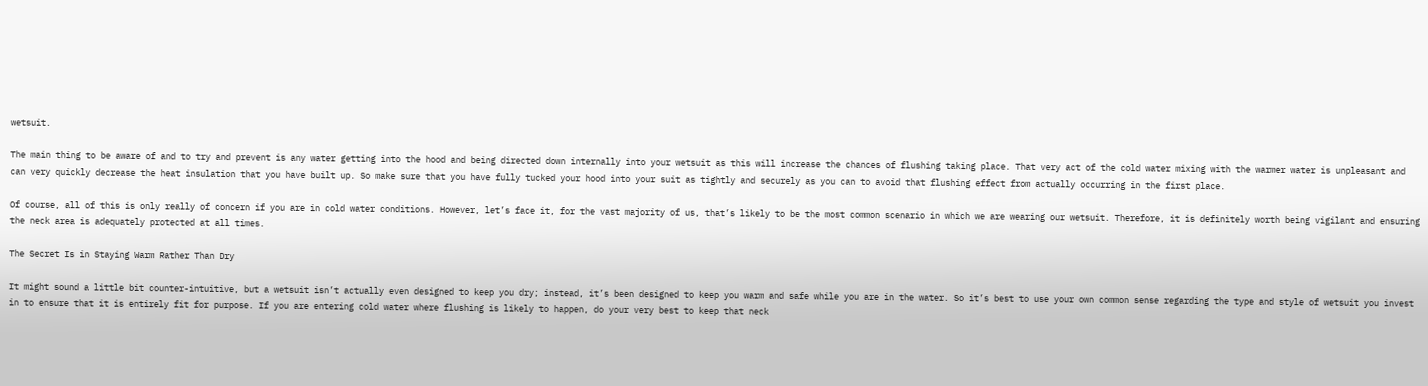wetsuit.

The main thing to be aware of and to try and prevent is any water getting into the hood and being directed down internally into your wetsuit as this will increase the chances of flushing taking place. That very act of the cold water mixing with the warmer water is unpleasant and can very quickly decrease the heat insulation that you have built up. So make sure that you have fully tucked your hood into your suit as tightly and securely as you can to avoid that flushing effect from actually occurring in the first place.

Of course, all of this is only really of concern if you are in cold water conditions. However, let’s face it, for the vast majority of us, that’s likely to be the most common scenario in which we are wearing our wetsuit. Therefore, it is definitely worth being vigilant and ensuring the neck area is adequately protected at all times.

The Secret Is in Staying Warm Rather Than Dry

It might sound a little bit counter-intuitive, but a wetsuit isn’t actually even designed to keep you dry; instead, it’s been designed to keep you warm and safe while you are in the water. So it’s best to use your own common sense regarding the type and style of wetsuit you invest in to ensure that it is entirely fit for purpose. If you are entering cold water where flushing is likely to happen, do your very best to keep that neck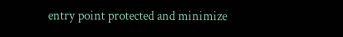entry point protected and minimize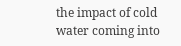the impact of cold water coming into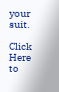your suit.

Click Here to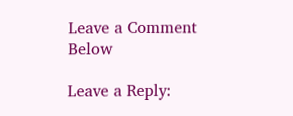Leave a Comment Below

Leave a Reply: